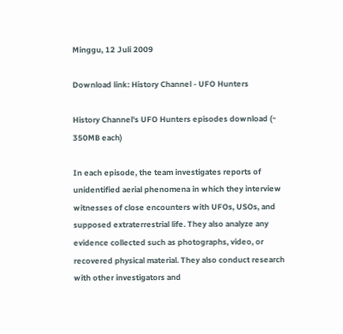Minggu, 12 Juli 2009

Download link: History Channel - UFO Hunters

History Channel's UFO Hunters episodes download (~ 350MB each)

In each episode, the team investigates reports of unidentified aerial phenomena in which they interview witnesses of close encounters with UFOs, USOs, and supposed extraterrestrial life. They also analyze any evidence collected such as photographs, video, or recovered physical material. They also conduct research with other investigators and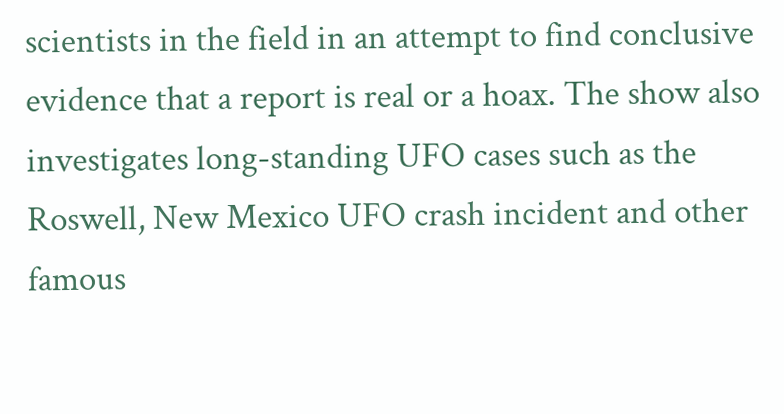scientists in the field in an attempt to find conclusive evidence that a report is real or a hoax. The show also investigates long-standing UFO cases such as the Roswell, New Mexico UFO crash incident and other famous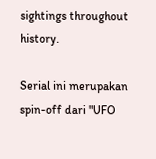sightings throughout history.

Serial ini merupakan spin-off dari "UFO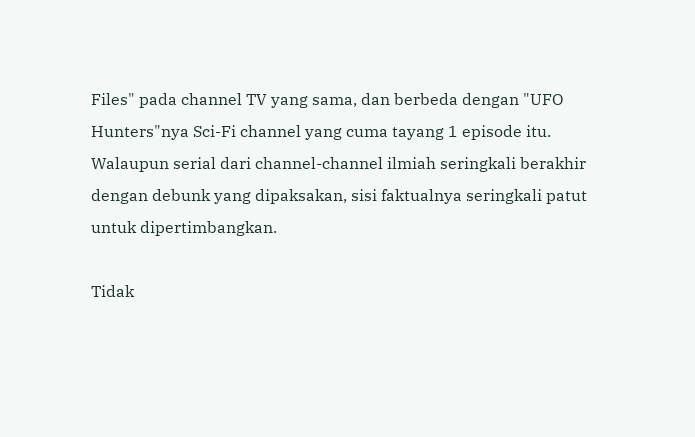Files" pada channel TV yang sama, dan berbeda dengan "UFO Hunters"nya Sci-Fi channel yang cuma tayang 1 episode itu. Walaupun serial dari channel-channel ilmiah seringkali berakhir dengan debunk yang dipaksakan, sisi faktualnya seringkali patut untuk dipertimbangkan.

Tidak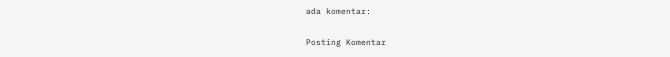ada komentar:

Posting Komentar